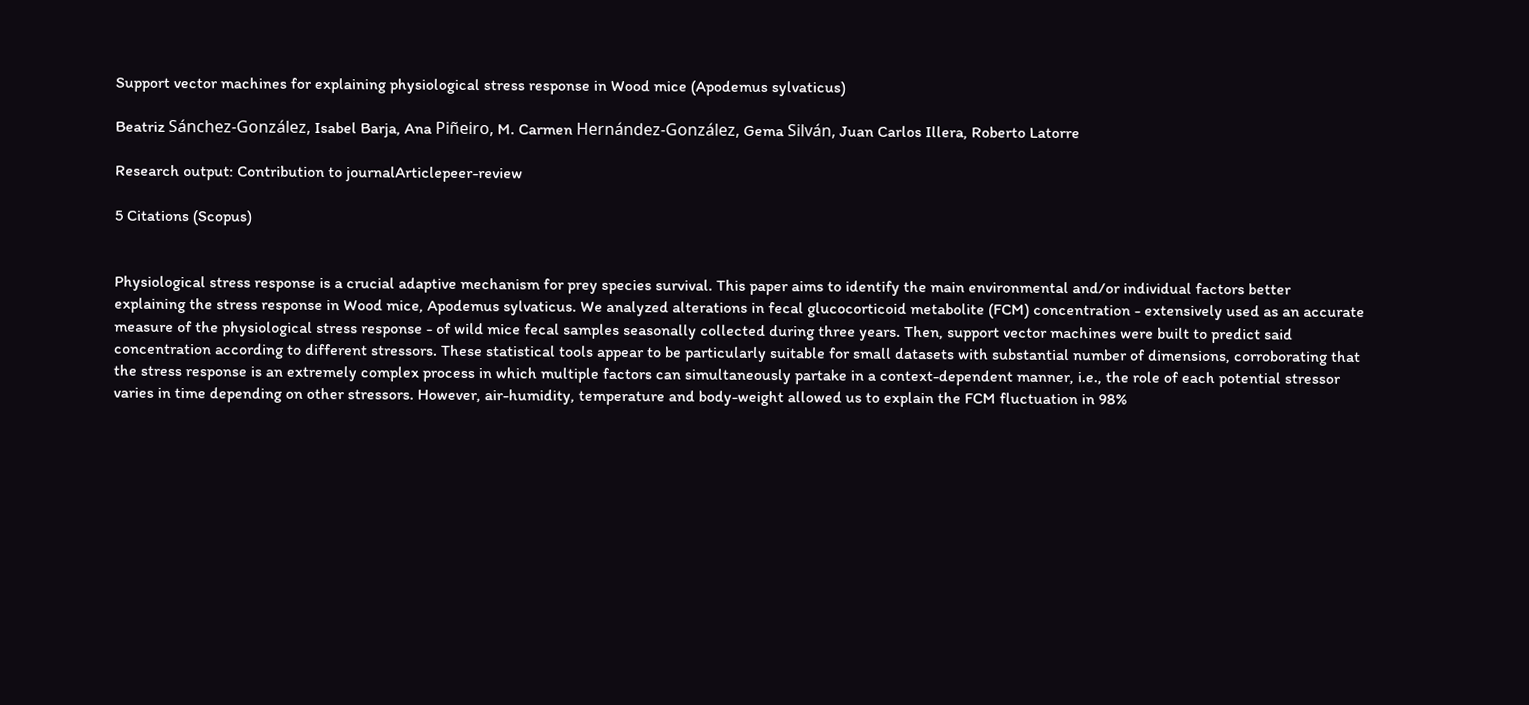Support vector machines for explaining physiological stress response in Wood mice (Apodemus sylvaticus)

Beatriz Sánchez-González, Isabel Barja, Ana Piñeiro, M. Carmen Hernández-González, Gema Silván, Juan Carlos Illera, Roberto Latorre

Research output: Contribution to journalArticlepeer-review

5 Citations (Scopus)


Physiological stress response is a crucial adaptive mechanism for prey species survival. This paper aims to identify the main environmental and/or individual factors better explaining the stress response in Wood mice, Apodemus sylvaticus. We analyzed alterations in fecal glucocorticoid metabolite (FCM) concentration - extensively used as an accurate measure of the physiological stress response - of wild mice fecal samples seasonally collected during three years. Then, support vector machines were built to predict said concentration according to different stressors. These statistical tools appear to be particularly suitable for small datasets with substantial number of dimensions, corroborating that the stress response is an extremely complex process in which multiple factors can simultaneously partake in a context-dependent manner, i.e., the role of each potential stressor varies in time depending on other stressors. However, air-humidity, temperature and body-weight allowed us to explain the FCM fluctuation in 98%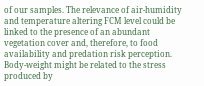of our samples. The relevance of air-humidity and temperature altering FCM level could be linked to the presence of an abundant vegetation cover and, therefore, to food availability and predation risk perception. Body-weight might be related to the stress produced by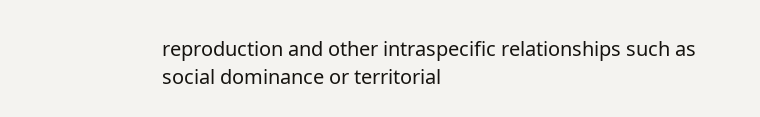reproduction and other intraspecific relationships such as social dominance or territorial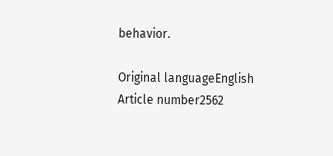behavior.

Original languageEnglish
Article number2562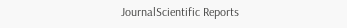JournalScientific Reports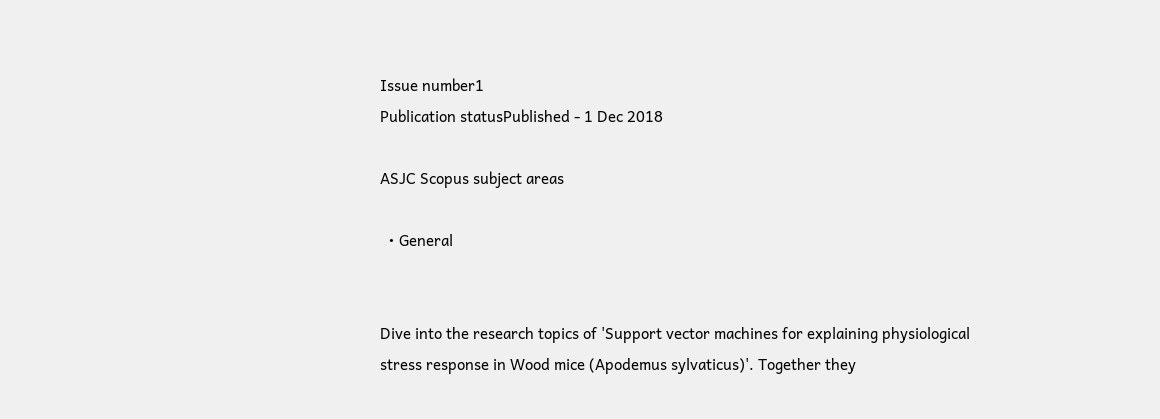Issue number1
Publication statusPublished - 1 Dec 2018

ASJC Scopus subject areas

  • General


Dive into the research topics of 'Support vector machines for explaining physiological stress response in Wood mice (Apodemus sylvaticus)'. Together they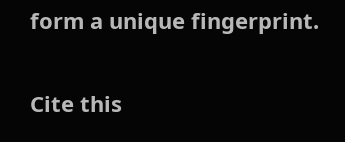form a unique fingerprint.

Cite this